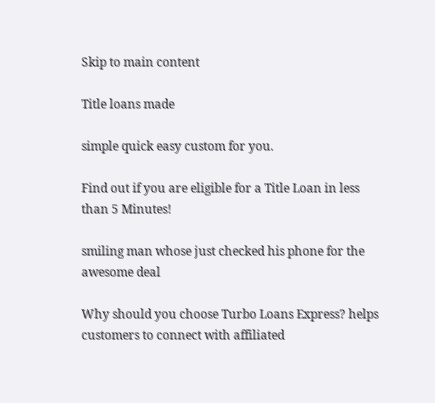Skip to main content

Title loans made

simple quick easy custom for you.

Find out if you are eligible for a Title Loan in less than 5 Minutes!

smiling man whose just checked his phone for the awesome deal

Why should you choose Turbo Loans Express? helps customers to connect with affiliated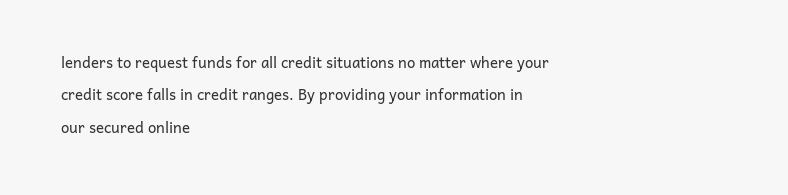lenders to request funds for all credit situations no matter where your credit score falls in credit ranges. By providing your information in our secured online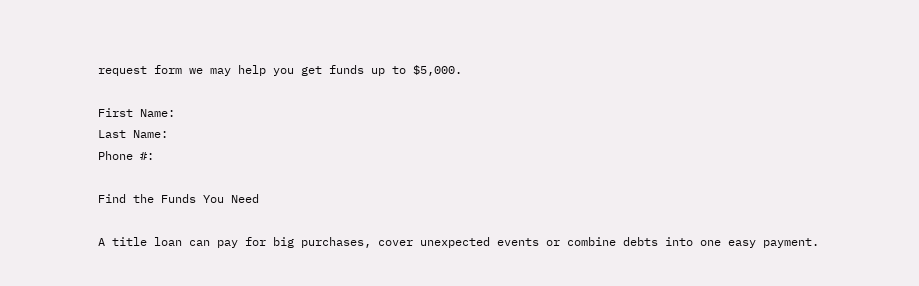request form we may help you get funds up to $5,000.

First Name:
Last Name:
Phone #:

Find the Funds You Need

A title loan can pay for big purchases, cover unexpected events or combine debts into one easy payment.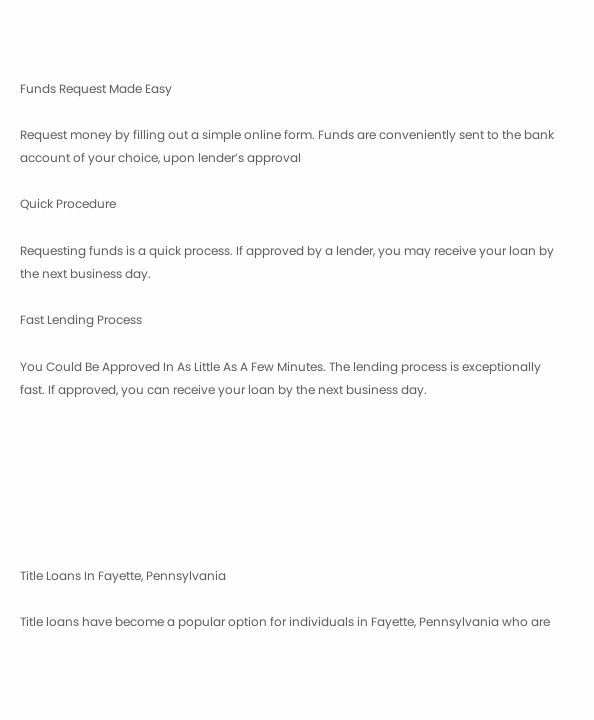Funds Request Made Easy

Request money by filling out a simple online form. Funds are conveniently sent to the bank account of your choice, upon lender’s approval

Quick Procedure

Requesting funds is a quick process. If approved by a lender, you may receive your loan by the next business day.

Fast Lending Process

You Could Be Approved In As Little As A Few Minutes. The lending process is exceptionally fast. If approved, you can receive your loan by the next business day.







Title Loans In Fayette, Pennsylvania

Title loans have become a popular option for individuals in Fayette, Pennsylvania who are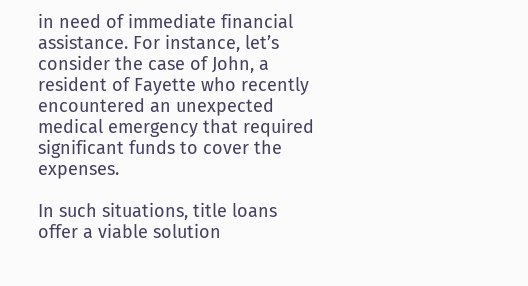in need of immediate financial assistance. For instance, let’s consider the case of John, a resident of Fayette who recently encountered an unexpected medical emergency that required significant funds to cover the expenses.

In such situations, title loans offer a viable solution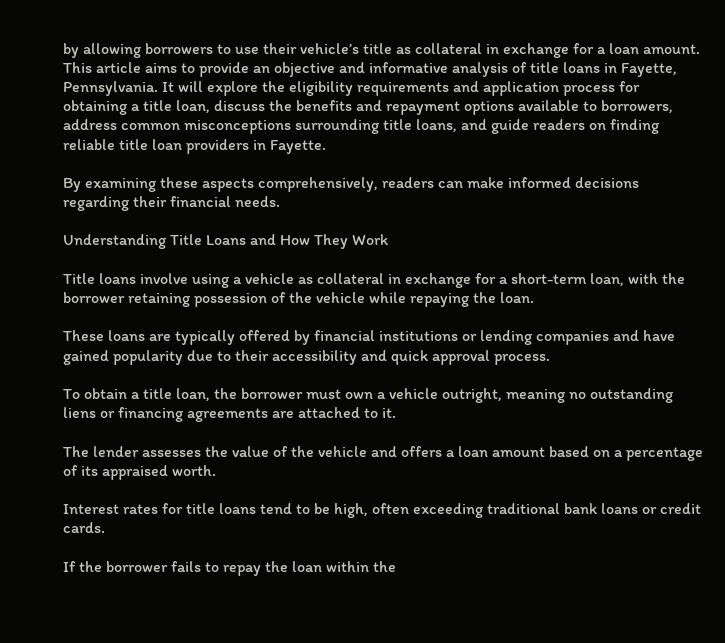by allowing borrowers to use their vehicle’s title as collateral in exchange for a loan amount. This article aims to provide an objective and informative analysis of title loans in Fayette, Pennsylvania. It will explore the eligibility requirements and application process for obtaining a title loan, discuss the benefits and repayment options available to borrowers, address common misconceptions surrounding title loans, and guide readers on finding reliable title loan providers in Fayette.

By examining these aspects comprehensively, readers can make informed decisions regarding their financial needs.

Understanding Title Loans and How They Work

Title loans involve using a vehicle as collateral in exchange for a short-term loan, with the borrower retaining possession of the vehicle while repaying the loan.

These loans are typically offered by financial institutions or lending companies and have gained popularity due to their accessibility and quick approval process.

To obtain a title loan, the borrower must own a vehicle outright, meaning no outstanding liens or financing agreements are attached to it.

The lender assesses the value of the vehicle and offers a loan amount based on a percentage of its appraised worth.

Interest rates for title loans tend to be high, often exceeding traditional bank loans or credit cards.

If the borrower fails to repay the loan within the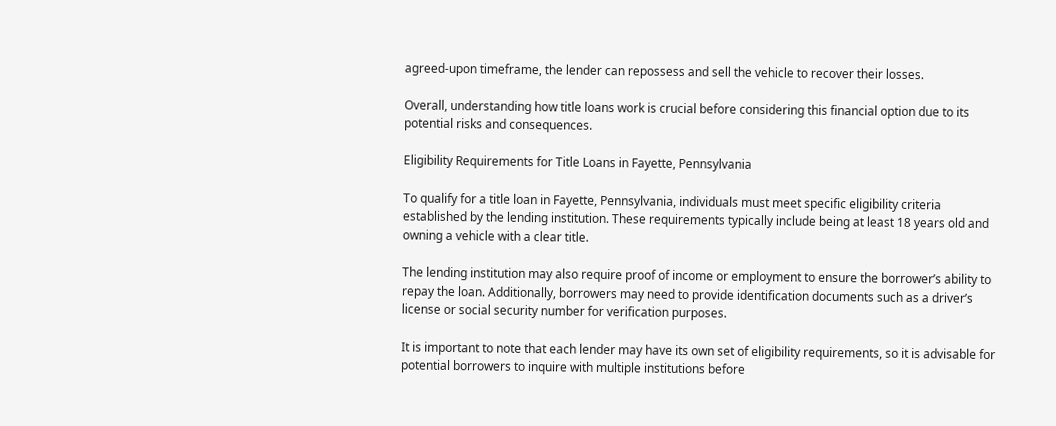agreed-upon timeframe, the lender can repossess and sell the vehicle to recover their losses.

Overall, understanding how title loans work is crucial before considering this financial option due to its potential risks and consequences.

Eligibility Requirements for Title Loans in Fayette, Pennsylvania

To qualify for a title loan in Fayette, Pennsylvania, individuals must meet specific eligibility criteria established by the lending institution. These requirements typically include being at least 18 years old and owning a vehicle with a clear title.

The lending institution may also require proof of income or employment to ensure the borrower’s ability to repay the loan. Additionally, borrowers may need to provide identification documents such as a driver’s license or social security number for verification purposes.

It is important to note that each lender may have its own set of eligibility requirements, so it is advisable for potential borrowers to inquire with multiple institutions before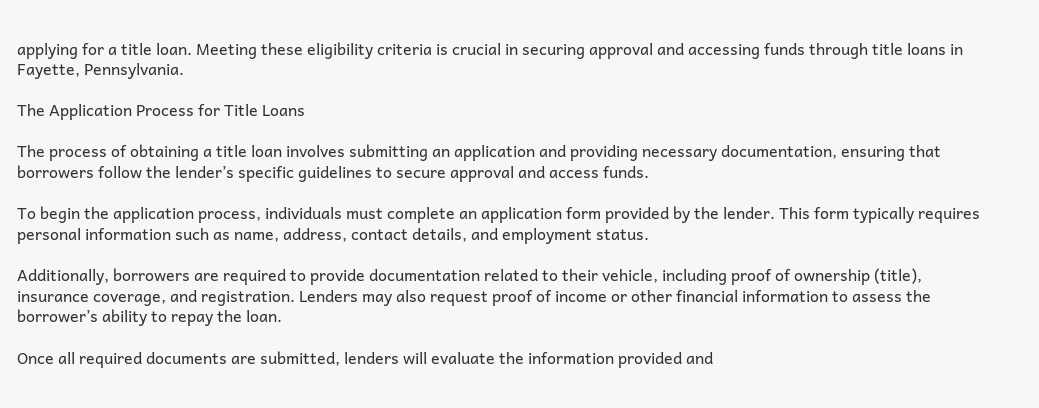applying for a title loan. Meeting these eligibility criteria is crucial in securing approval and accessing funds through title loans in Fayette, Pennsylvania.

The Application Process for Title Loans

The process of obtaining a title loan involves submitting an application and providing necessary documentation, ensuring that borrowers follow the lender’s specific guidelines to secure approval and access funds.

To begin the application process, individuals must complete an application form provided by the lender. This form typically requires personal information such as name, address, contact details, and employment status.

Additionally, borrowers are required to provide documentation related to their vehicle, including proof of ownership (title), insurance coverage, and registration. Lenders may also request proof of income or other financial information to assess the borrower’s ability to repay the loan.

Once all required documents are submitted, lenders will evaluate the information provided and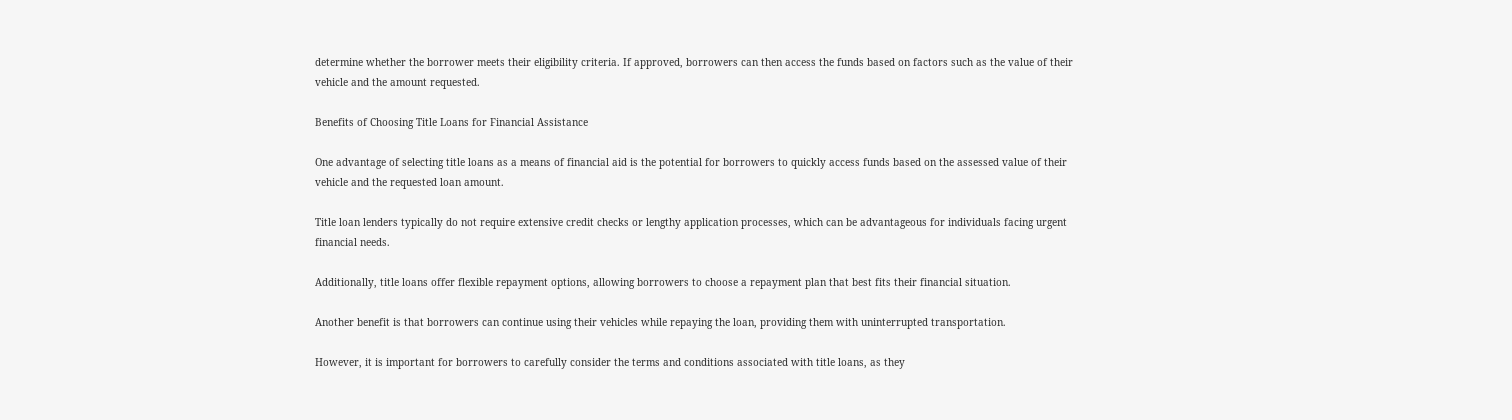determine whether the borrower meets their eligibility criteria. If approved, borrowers can then access the funds based on factors such as the value of their vehicle and the amount requested.

Benefits of Choosing Title Loans for Financial Assistance

One advantage of selecting title loans as a means of financial aid is the potential for borrowers to quickly access funds based on the assessed value of their vehicle and the requested loan amount.

Title loan lenders typically do not require extensive credit checks or lengthy application processes, which can be advantageous for individuals facing urgent financial needs.

Additionally, title loans offer flexible repayment options, allowing borrowers to choose a repayment plan that best fits their financial situation.

Another benefit is that borrowers can continue using their vehicles while repaying the loan, providing them with uninterrupted transportation.

However, it is important for borrowers to carefully consider the terms and conditions associated with title loans, as they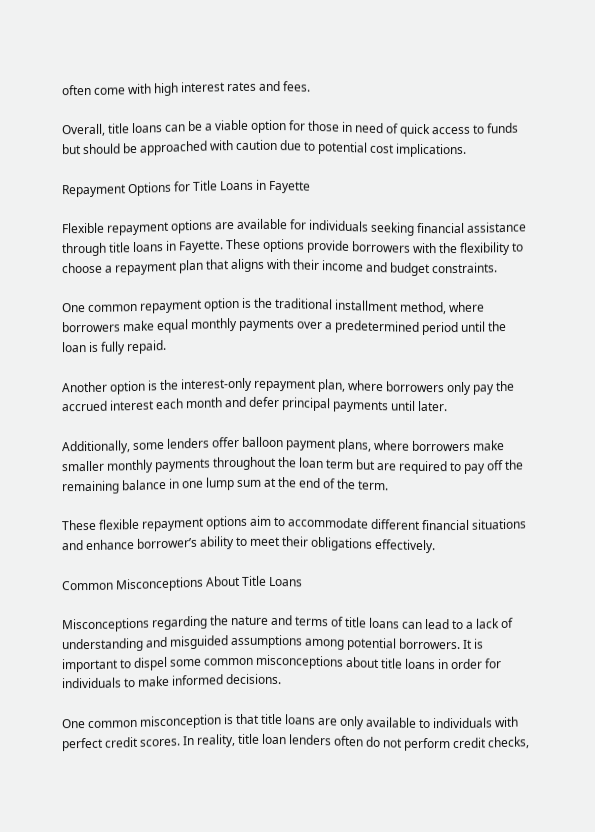often come with high interest rates and fees.

Overall, title loans can be a viable option for those in need of quick access to funds but should be approached with caution due to potential cost implications.

Repayment Options for Title Loans in Fayette

Flexible repayment options are available for individuals seeking financial assistance through title loans in Fayette. These options provide borrowers with the flexibility to choose a repayment plan that aligns with their income and budget constraints.

One common repayment option is the traditional installment method, where borrowers make equal monthly payments over a predetermined period until the loan is fully repaid.

Another option is the interest-only repayment plan, where borrowers only pay the accrued interest each month and defer principal payments until later.

Additionally, some lenders offer balloon payment plans, where borrowers make smaller monthly payments throughout the loan term but are required to pay off the remaining balance in one lump sum at the end of the term.

These flexible repayment options aim to accommodate different financial situations and enhance borrower’s ability to meet their obligations effectively.

Common Misconceptions About Title Loans

Misconceptions regarding the nature and terms of title loans can lead to a lack of understanding and misguided assumptions among potential borrowers. It is important to dispel some common misconceptions about title loans in order for individuals to make informed decisions.

One common misconception is that title loans are only available to individuals with perfect credit scores. In reality, title loan lenders often do not perform credit checks,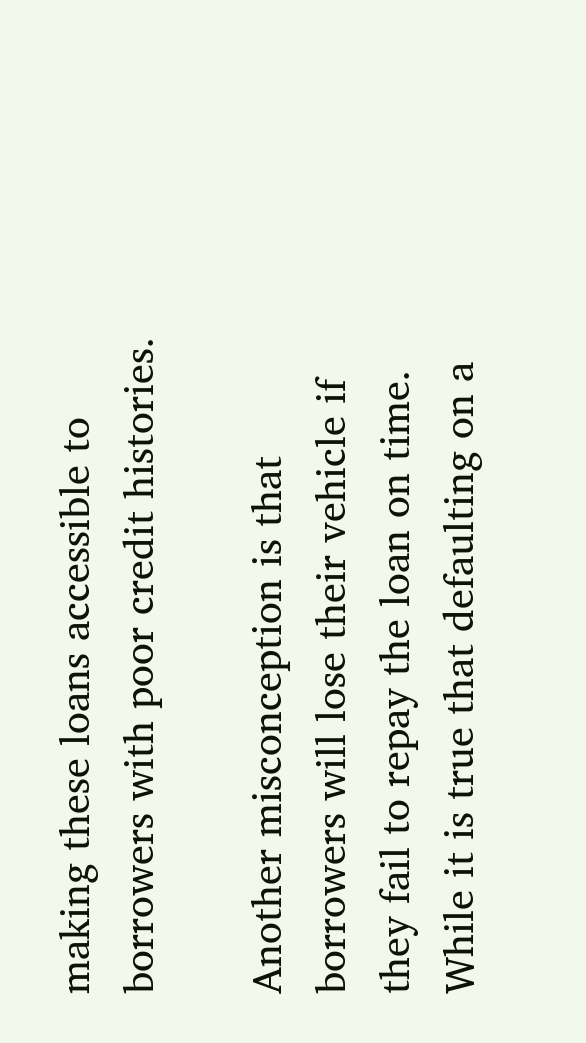making these loans accessible to borrowers with poor credit histories.

Another misconception is that borrowers will lose their vehicle if they fail to repay the loan on time. While it is true that defaulting on a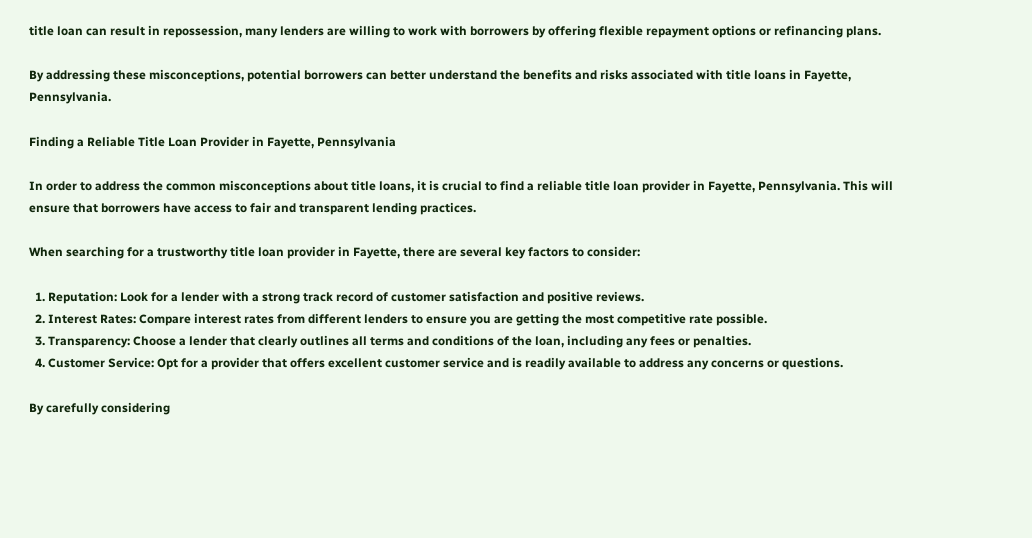title loan can result in repossession, many lenders are willing to work with borrowers by offering flexible repayment options or refinancing plans.

By addressing these misconceptions, potential borrowers can better understand the benefits and risks associated with title loans in Fayette, Pennsylvania.

Finding a Reliable Title Loan Provider in Fayette, Pennsylvania

In order to address the common misconceptions about title loans, it is crucial to find a reliable title loan provider in Fayette, Pennsylvania. This will ensure that borrowers have access to fair and transparent lending practices.

When searching for a trustworthy title loan provider in Fayette, there are several key factors to consider:

  1. Reputation: Look for a lender with a strong track record of customer satisfaction and positive reviews.
  2. Interest Rates: Compare interest rates from different lenders to ensure you are getting the most competitive rate possible.
  3. Transparency: Choose a lender that clearly outlines all terms and conditions of the loan, including any fees or penalties.
  4. Customer Service: Opt for a provider that offers excellent customer service and is readily available to address any concerns or questions.

By carefully considering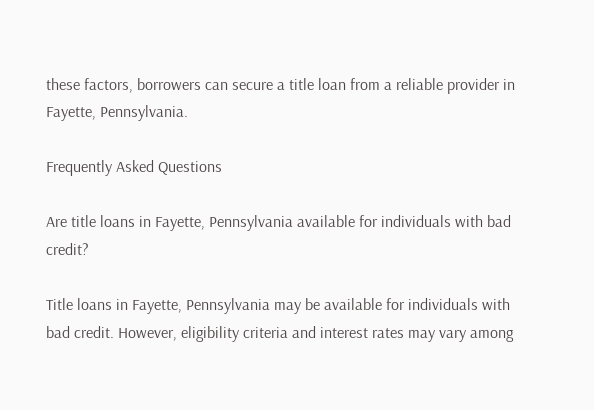these factors, borrowers can secure a title loan from a reliable provider in Fayette, Pennsylvania.

Frequently Asked Questions

Are title loans in Fayette, Pennsylvania available for individuals with bad credit?

Title loans in Fayette, Pennsylvania may be available for individuals with bad credit. However, eligibility criteria and interest rates may vary among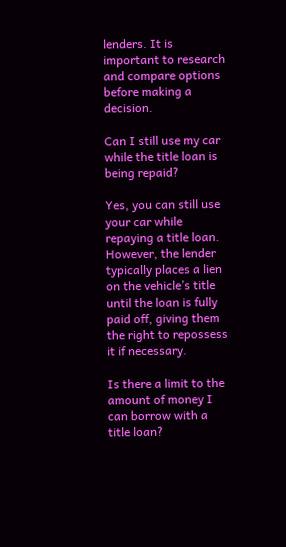lenders. It is important to research and compare options before making a decision.

Can I still use my car while the title loan is being repaid?

Yes, you can still use your car while repaying a title loan. However, the lender typically places a lien on the vehicle’s title until the loan is fully paid off, giving them the right to repossess it if necessary.

Is there a limit to the amount of money I can borrow with a title loan?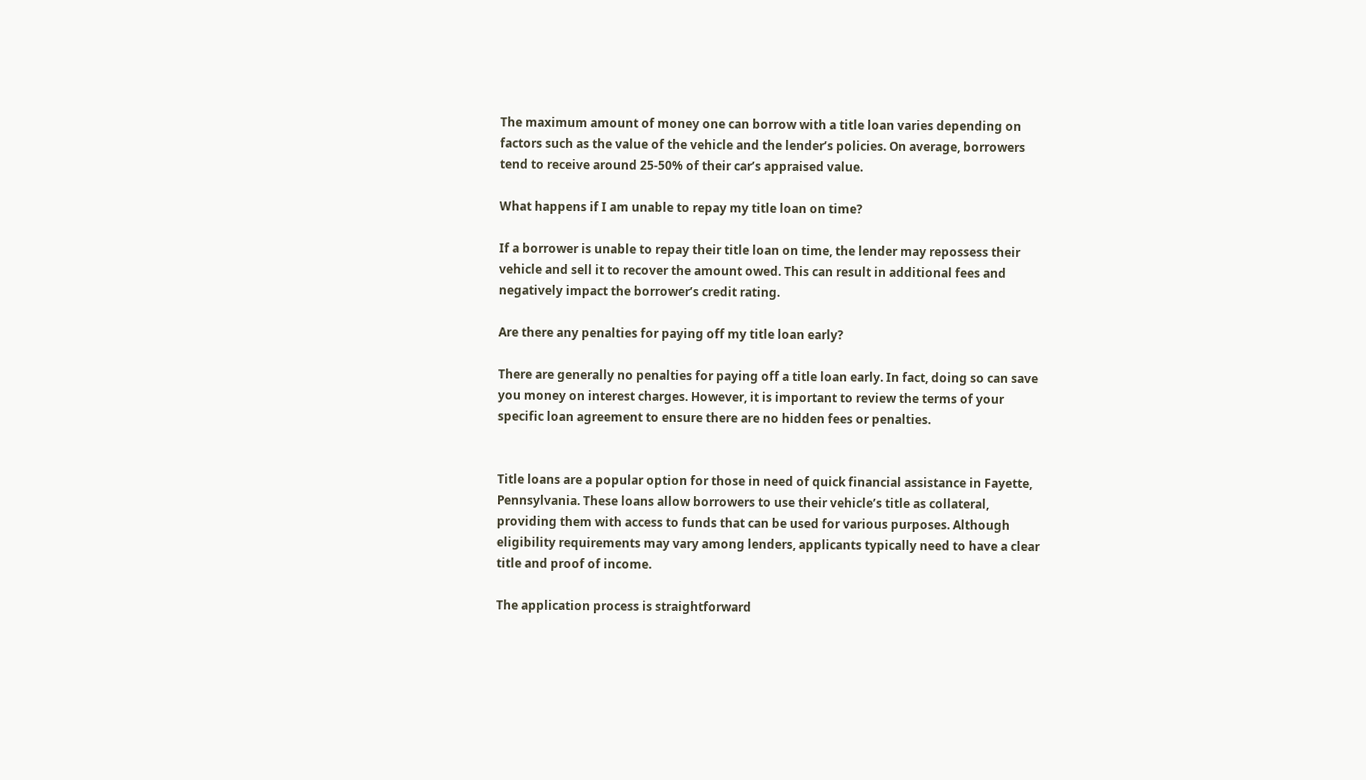The maximum amount of money one can borrow with a title loan varies depending on factors such as the value of the vehicle and the lender’s policies. On average, borrowers tend to receive around 25-50% of their car’s appraised value.

What happens if I am unable to repay my title loan on time?

If a borrower is unable to repay their title loan on time, the lender may repossess their vehicle and sell it to recover the amount owed. This can result in additional fees and negatively impact the borrower’s credit rating.

Are there any penalties for paying off my title loan early?

There are generally no penalties for paying off a title loan early. In fact, doing so can save you money on interest charges. However, it is important to review the terms of your specific loan agreement to ensure there are no hidden fees or penalties.


Title loans are a popular option for those in need of quick financial assistance in Fayette, Pennsylvania. These loans allow borrowers to use their vehicle’s title as collateral, providing them with access to funds that can be used for various purposes. Although eligibility requirements may vary among lenders, applicants typically need to have a clear title and proof of income.

The application process is straightforward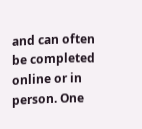and can often be completed online or in person. One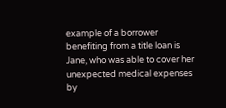example of a borrower benefiting from a title loan is Jane, who was able to cover her unexpected medical expenses by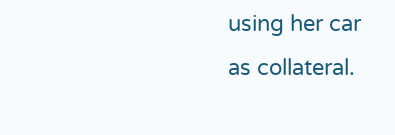using her car as collateral.